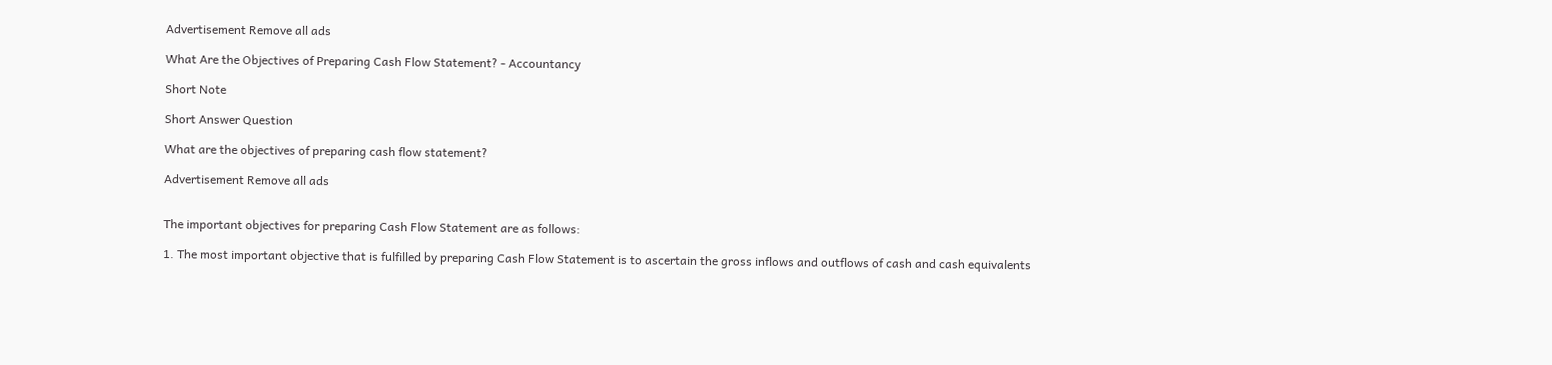Advertisement Remove all ads

What Are the Objectives of Preparing Cash Flow Statement? - Accountancy

Short Note

Short Answer Question

What are the objectives of preparing cash flow statement?

Advertisement Remove all ads


The important objectives for preparing Cash Flow Statement are as follows:

1. The most important objective that is fulfilled by preparing Cash Flow Statement is to ascertain the gross inflows and outflows of cash and cash equivalents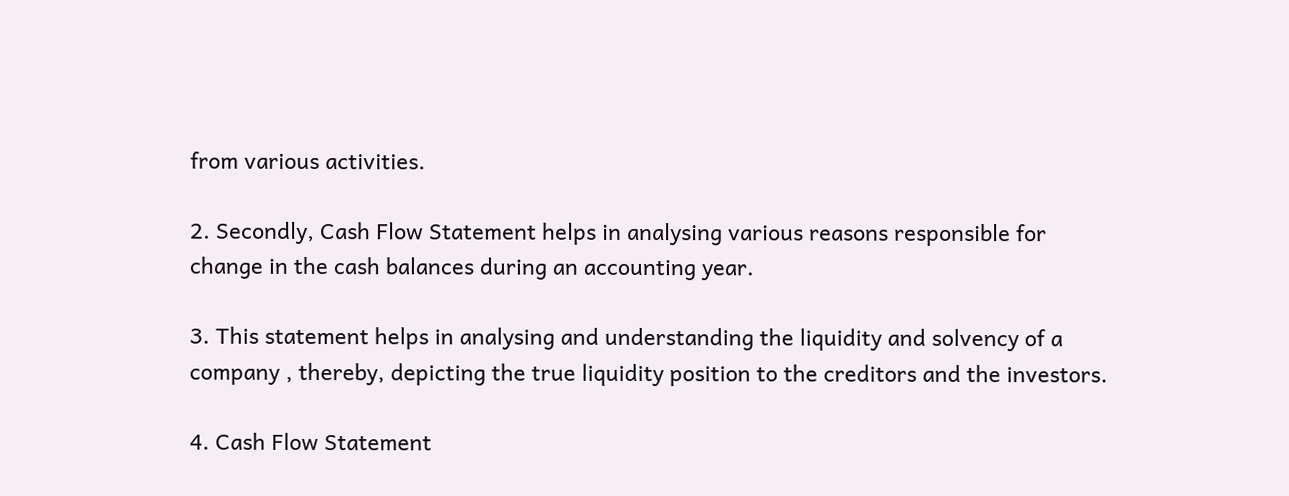from various activities.

2. Secondly, Cash Flow Statement helps in analysing various reasons responsible for change in the cash balances during an accounting year.

3. This statement helps in analysing and understanding the liquidity and solvency of a company , thereby, depicting the true liquidity position to the creditors and the investors.

4. Cash Flow Statement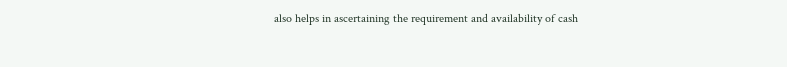also helps in ascertaining the requirement and availability of cash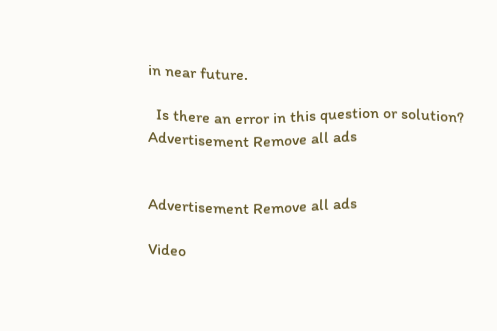in near future.

  Is there an error in this question or solution?
Advertisement Remove all ads


Advertisement Remove all ads

Video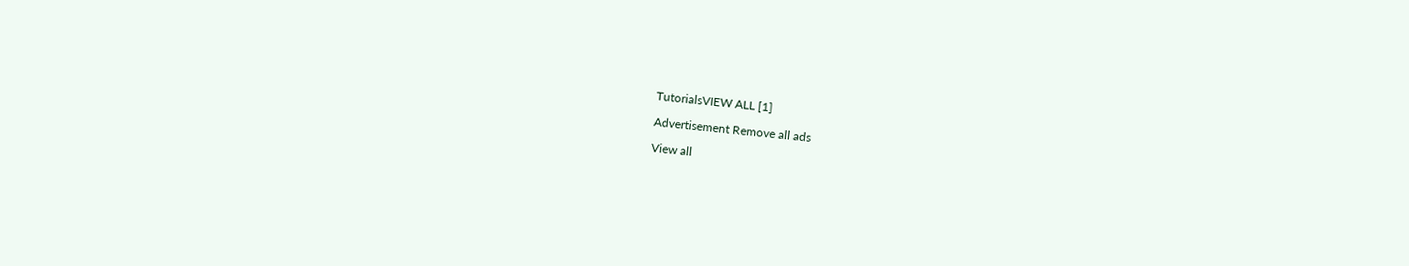TutorialsVIEW ALL [1]

Advertisement Remove all ads

View all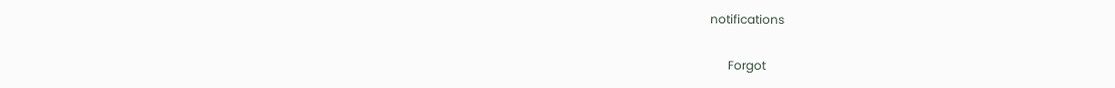notifications

      Forgot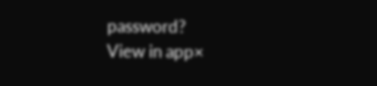password?
View in app×